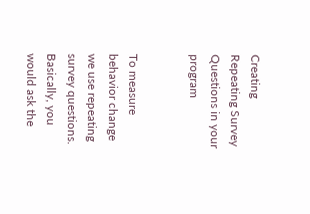Creating Repeating Survey Questions in your program


To measure behavior change we use repeating survey questions. Basically, you would ask the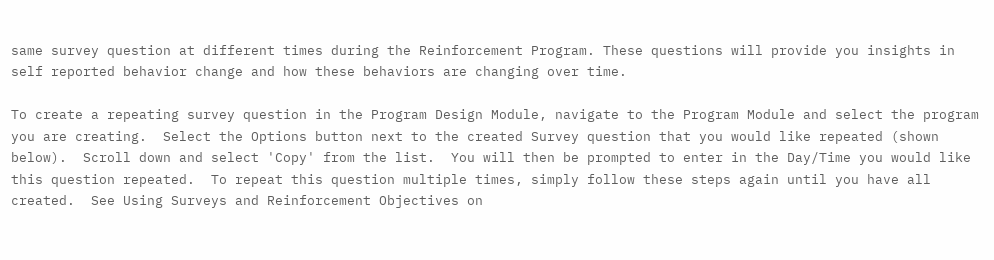same survey question at different times during the Reinforcement Program. These questions will provide you insights in self reported behavior change and how these behaviors are changing over time.

To create a repeating survey question in the Program Design Module, navigate to the Program Module and select the program you are creating.  Select the Options button next to the created Survey question that you would like repeated (shown below).  Scroll down and select 'Copy' from the list.  You will then be prompted to enter in the Day/Time you would like this question repeated.  To repeat this question multiple times, simply follow these steps again until you have all created.  See Using Surveys and Reinforcement Objectives on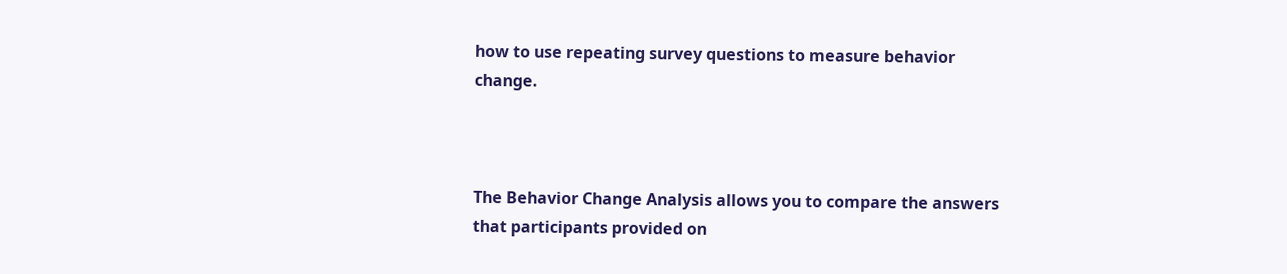how to use repeating survey questions to measure behavior change.



The Behavior Change Analysis allows you to compare the answers that participants provided on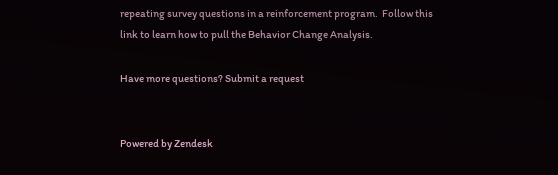repeating survey questions in a reinforcement program.  Follow this link to learn how to pull the Behavior Change Analysis.

Have more questions? Submit a request


Powered by Zendesk